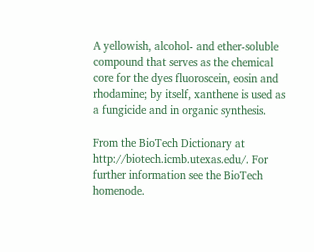A yellowish, alcohol- and ether-soluble compound that serves as the chemical core for the dyes fluoroscein, eosin and rhodamine; by itself, xanthene is used as a fungicide and in organic synthesis.

From the BioTech Dictionary at http://biotech.icmb.utexas.edu/. For further information see the BioTech homenode.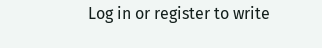Log in or register to write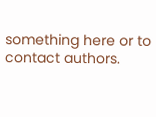something here or to contact authors.